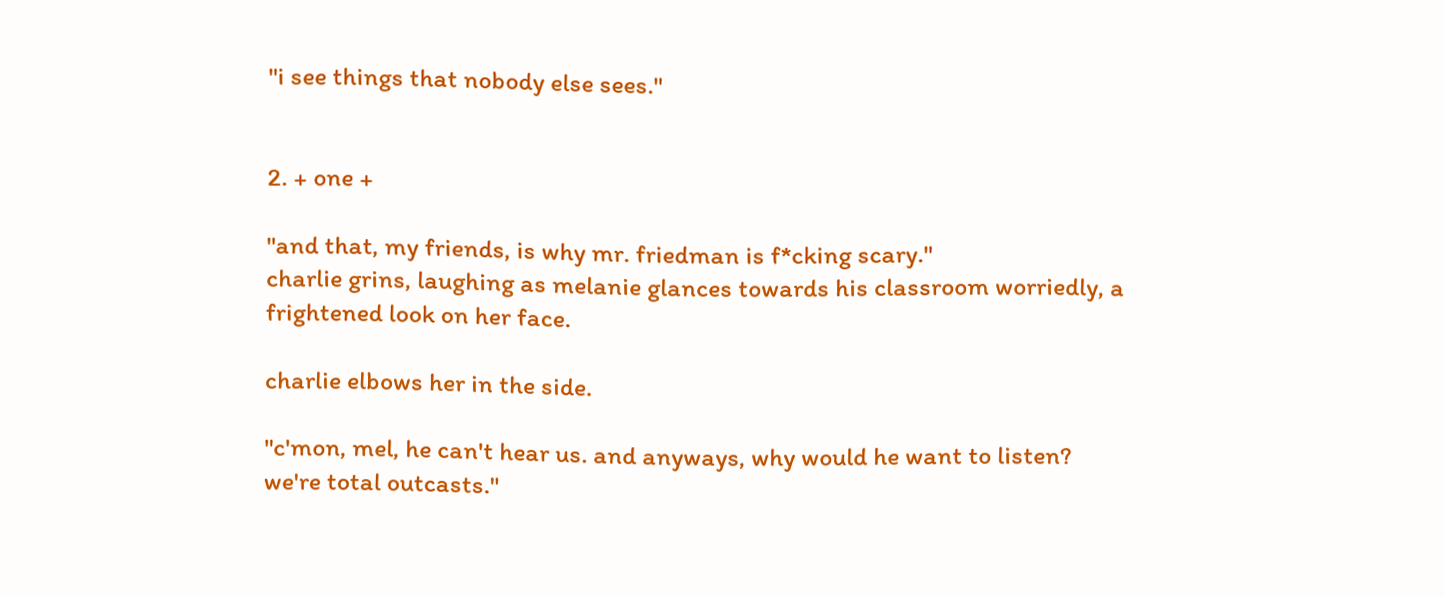"i see things that nobody else sees."


2. + one +

"and that, my friends, is why mr. friedman is f*cking scary."
charlie grins, laughing as melanie glances towards his classroom worriedly, a frightened look on her face.

charlie elbows her in the side.

"c'mon, mel, he can't hear us. and anyways, why would he want to listen? we're total outcasts."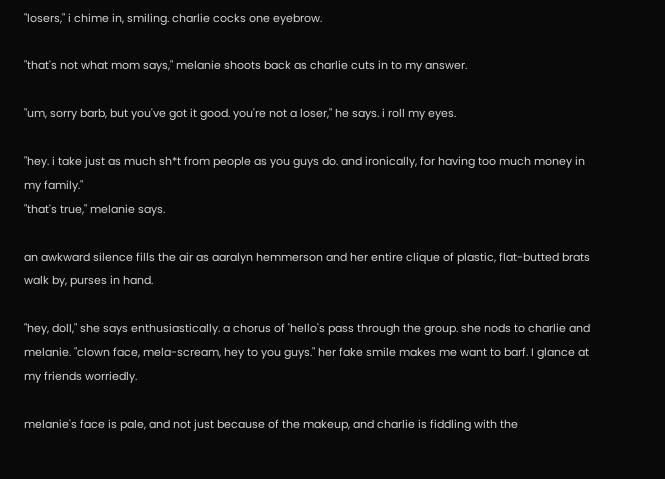"losers," i chime in, smiling. charlie cocks one eyebrow.

"that's not what mom says," melanie shoots back as charlie cuts in to my answer.

"um, sorry barb, but you've got it good. you're not a loser," he says. i roll my eyes.

"hey. i take just as much sh*t from people as you guys do. and ironically, for having too much money in my family."
"that's true," melanie says.

an awkward silence fills the air as aaralyn hemmerson and her entire clique of plastic, flat-butted brats walk by, purses in hand.

"hey, doll," she says enthusiastically. a chorus of 'hello's pass through the group. she nods to charlie and melanie. "clown face, mela-scream, hey to you guys." her fake smile makes me want to barf. I glance at my friends worriedly.

melanie's face is pale, and not just because of the makeup, and charlie is fiddling with the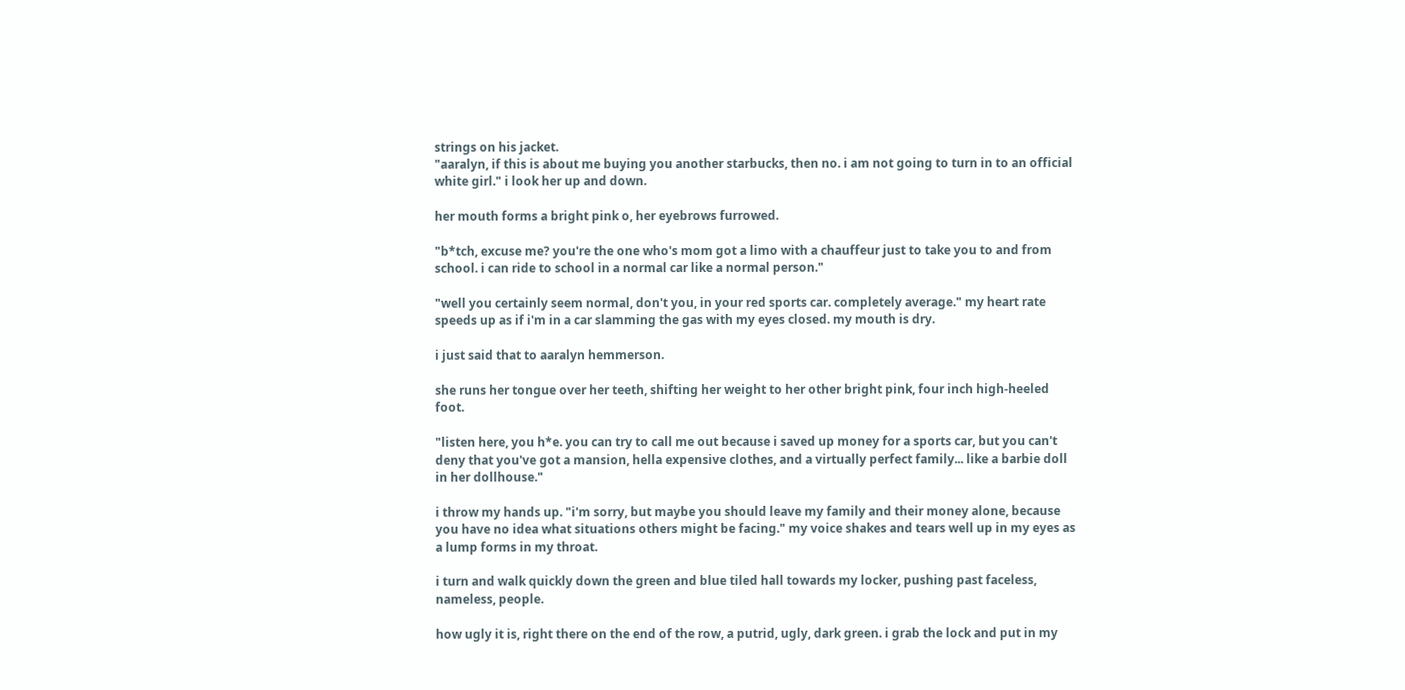strings on his jacket.
"aaralyn, if this is about me buying you another starbucks, then no. i am not going to turn in to an official white girl." i look her up and down.

her mouth forms a bright pink o, her eyebrows furrowed.

"b*tch, excuse me? you're the one who's mom got a limo with a chauffeur just to take you to and from school. i can ride to school in a normal car like a normal person."

"well you certainly seem normal, don't you, in your red sports car. completely average." my heart rate speeds up as if i'm in a car slamming the gas with my eyes closed. my mouth is dry.

i just said that to aaralyn hemmerson.

she runs her tongue over her teeth, shifting her weight to her other bright pink, four inch high-heeled foot.

"listen here, you h*e. you can try to call me out because i saved up money for a sports car, but you can't deny that you've got a mansion, hella expensive clothes, and a virtually perfect family... like a barbie doll in her dollhouse."

i throw my hands up. "i'm sorry, but maybe you should leave my family and their money alone, because you have no idea what situations others might be facing." my voice shakes and tears well up in my eyes as a lump forms in my throat.

i turn and walk quickly down the green and blue tiled hall towards my locker, pushing past faceless, nameless, people.

how ugly it is, right there on the end of the row, a putrid, ugly, dark green. i grab the lock and put in my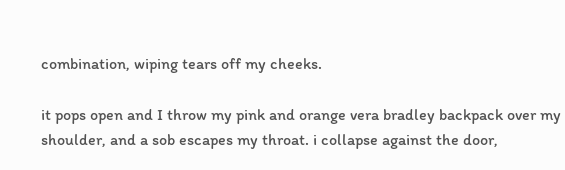combination, wiping tears off my cheeks.

it pops open and I throw my pink and orange vera bradley backpack over my shoulder, and a sob escapes my throat. i collapse against the door,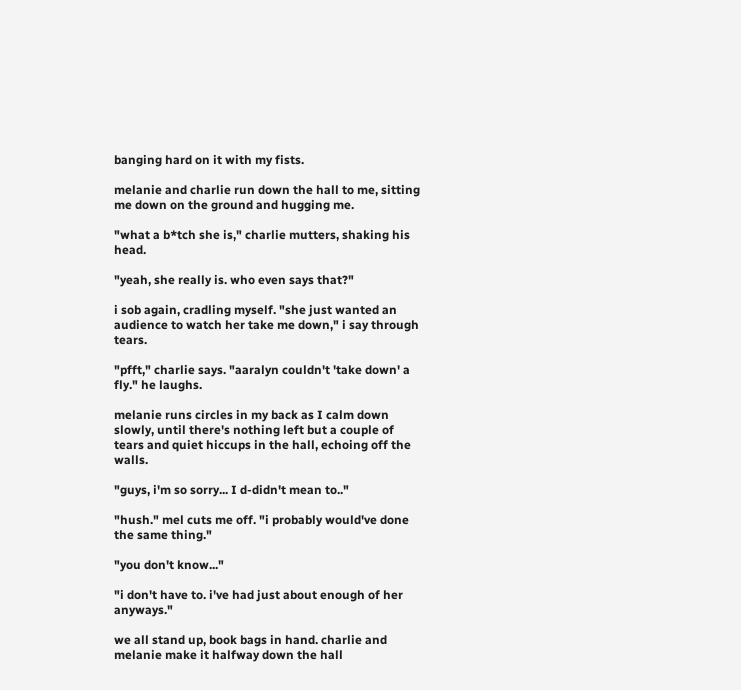banging hard on it with my fists.

melanie and charlie run down the hall to me, sitting me down on the ground and hugging me.

"what a b*tch she is," charlie mutters, shaking his head.

"yeah, she really is. who even says that?"

i sob again, cradling myself. "she just wanted an audience to watch her take me down," i say through tears.

"pfft," charlie says. "aaralyn couldn't 'take down' a fly." he laughs.

melanie runs circles in my back as I calm down slowly, until there's nothing left but a couple of tears and quiet hiccups in the hall, echoing off the walls.

"guys, i'm so sorry... I d-didn't mean to.."

"hush." mel cuts me off. "i probably would've done the same thing."

"you don't know..."

"i don't have to. i've had just about enough of her anyways."

we all stand up, book bags in hand. charlie and melanie make it halfway down the hall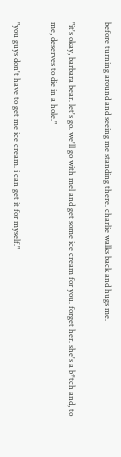before turning around and seeing me standing there. charlie walks back and hugs me.

"it's okay, barbara bear. let's go. we'll go with mel and get some ice cream for you. forget her. she's a b*tch and, to me, deserves to die in a hole."

"you guys don't have to get me ice cream. i can get it for myself."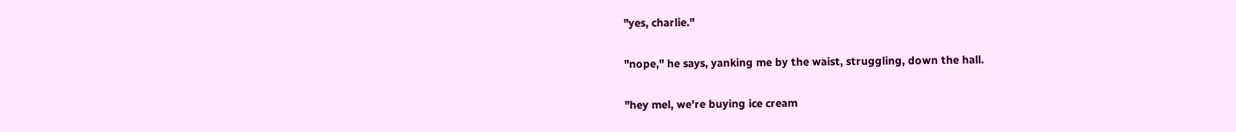"yes, charlie."

"nope," he says, yanking me by the waist, struggling, down the hall.

"hey mel, we're buying ice cream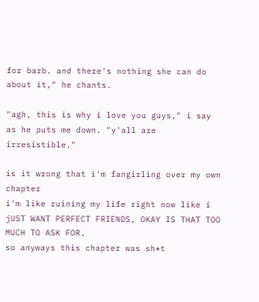for barb. and there's nothing she can do about it," he chants.

"agh, this is why i love you guys," i say as he puts me down. "y'all are irresistible."

is it wrong that i'm fangirling over my own chapter
i'm like ruining my life right now like i jUST WANT PERFECT FRIENDS, OKAY IS THAT TOO MUCH TO ASK FOR.
so anyways this chapter was sh*t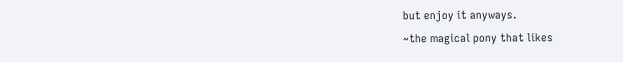but enjoy it anyways.
~the magical pony that likes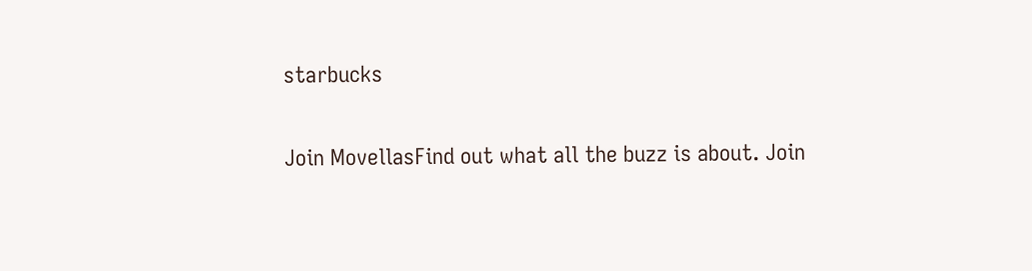starbucks

Join MovellasFind out what all the buzz is about. Join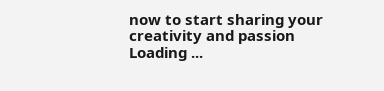now to start sharing your creativity and passion
Loading ...